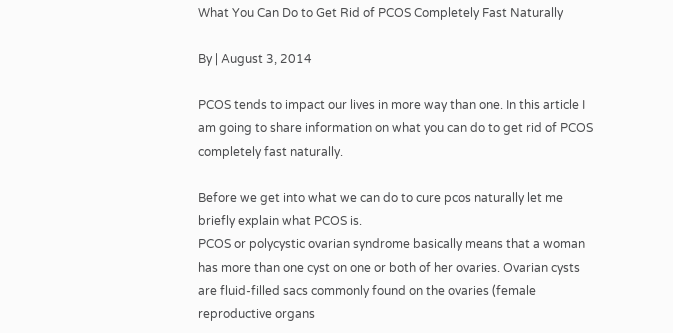What You Can Do to Get Rid of PCOS Completely Fast Naturally

By | August 3, 2014

PCOS tends to impact our lives in more way than one. In this article I am going to share information on what you can do to get rid of PCOS completely fast naturally.

Before we get into what we can do to cure pcos naturally let me briefly explain what PCOS is.
PCOS or polycystic ovarian syndrome basically means that a woman has more than one cyst on one or both of her ovaries. Ovarian cysts are fluid-filled sacs commonly found on the ovaries (female reproductive organs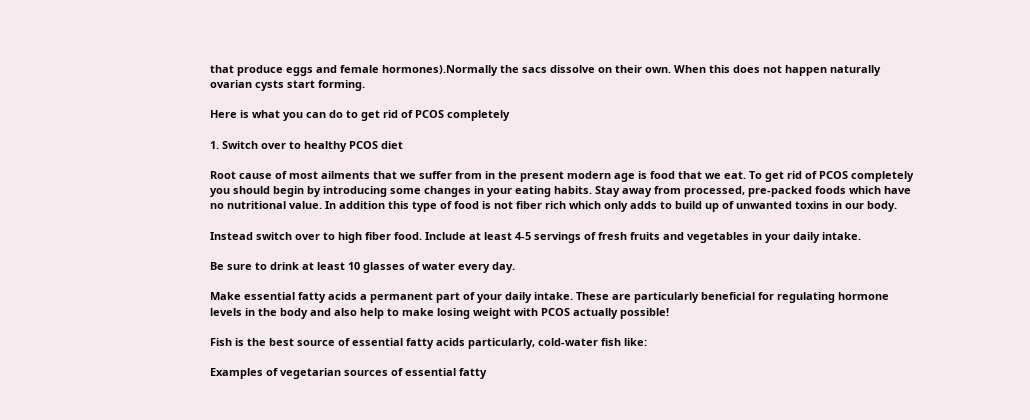that produce eggs and female hormones).Normally the sacs dissolve on their own. When this does not happen naturally ovarian cysts start forming.

Here is what you can do to get rid of PCOS completely

1. Switch over to healthy PCOS diet

Root cause of most ailments that we suffer from in the present modern age is food that we eat. To get rid of PCOS completely you should begin by introducing some changes in your eating habits. Stay away from processed, pre-packed foods which have no nutritional value. In addition this type of food is not fiber rich which only adds to build up of unwanted toxins in our body.

Instead switch over to high fiber food. Include at least 4-5 servings of fresh fruits and vegetables in your daily intake.

Be sure to drink at least 10 glasses of water every day.

Make essential fatty acids a permanent part of your daily intake. These are particularly beneficial for regulating hormone levels in the body and also help to make losing weight with PCOS actually possible!

Fish is the best source of essential fatty acids particularly, cold-water fish like:

Examples of vegetarian sources of essential fatty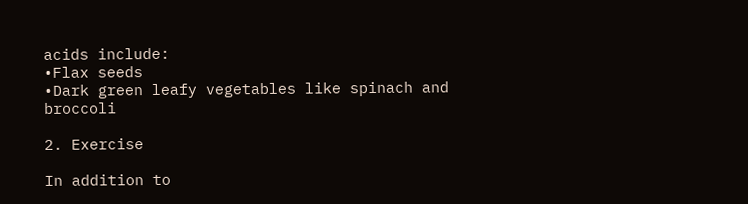acids include:
•Flax seeds
•Dark green leafy vegetables like spinach and broccoli

2. Exercise

In addition to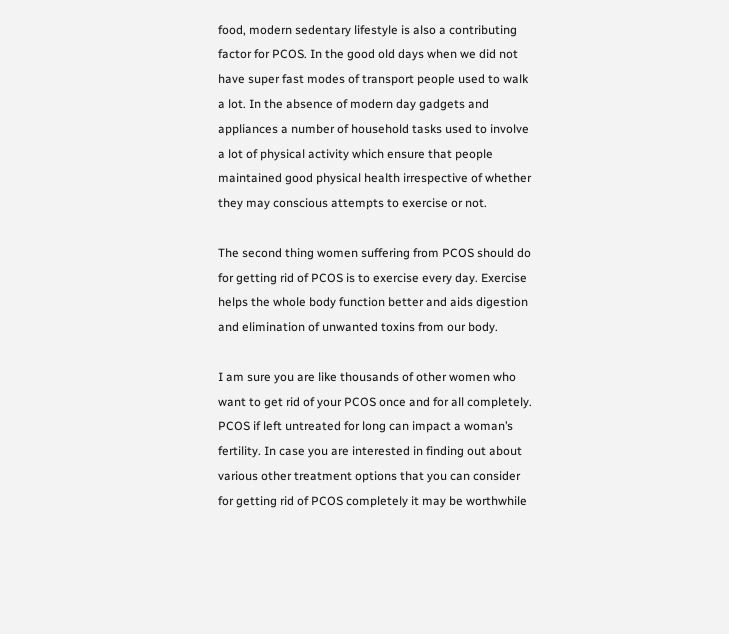food, modern sedentary lifestyle is also a contributing factor for PCOS. In the good old days when we did not have super fast modes of transport people used to walk a lot. In the absence of modern day gadgets and appliances a number of household tasks used to involve a lot of physical activity which ensure that people maintained good physical health irrespective of whether they may conscious attempts to exercise or not.

The second thing women suffering from PCOS should do for getting rid of PCOS is to exercise every day. Exercise helps the whole body function better and aids digestion and elimination of unwanted toxins from our body.

I am sure you are like thousands of other women who want to get rid of your PCOS once and for all completely. PCOS if left untreated for long can impact a woman’s fertility. In case you are interested in finding out about various other treatment options that you can consider for getting rid of PCOS completely it may be worthwhile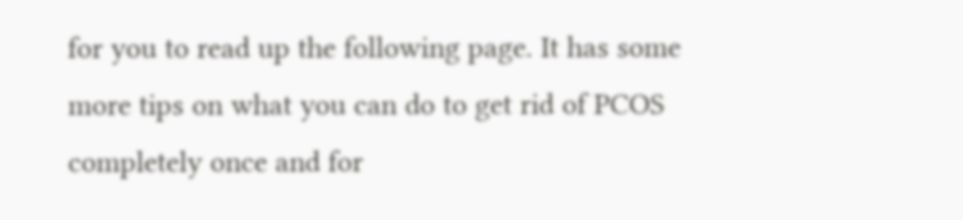for you to read up the following page. It has some more tips on what you can do to get rid of PCOS completely once and for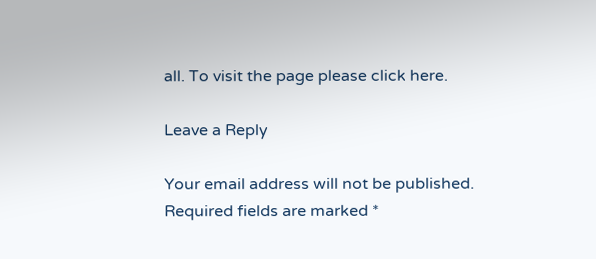all. To visit the page please click here.

Leave a Reply

Your email address will not be published. Required fields are marked *